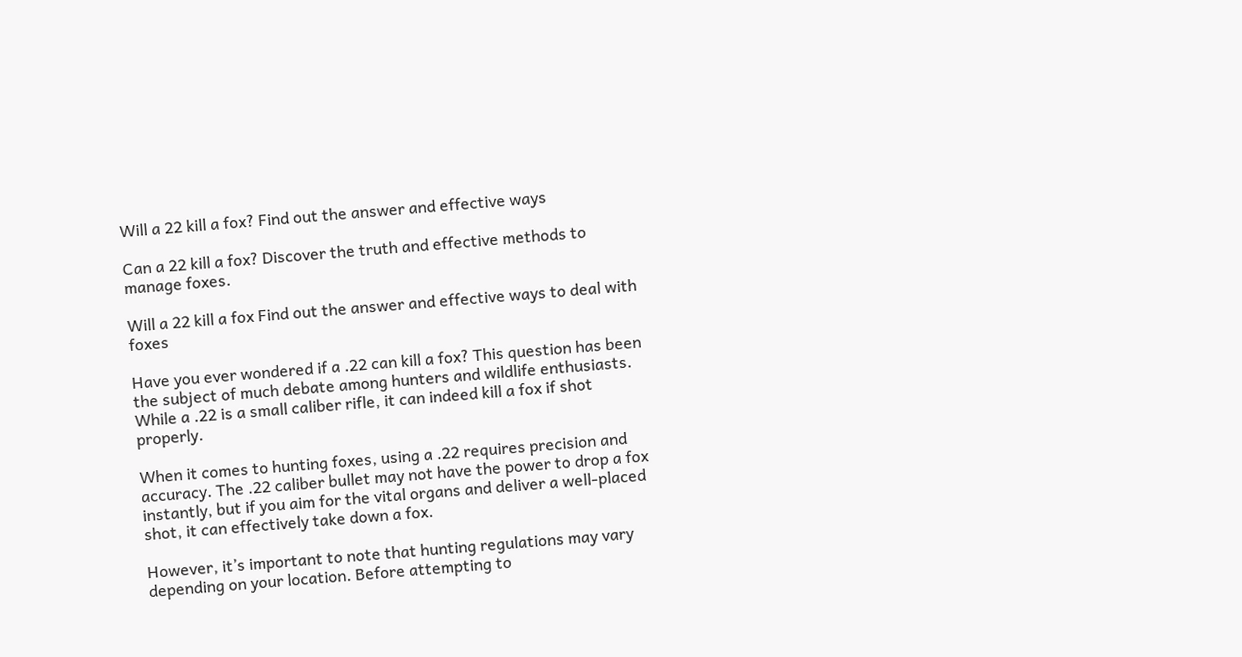Will a 22 kill a fox? Find out the answer and effective ways

Can a 22 kill a fox? Discover the truth and effective methods to manage foxes.

Will a 22 kill a fox Find out the answer and effective ways to deal with foxes

Have you ever wondered if a .22 can kill a fox? This question has been the subject of much debate among hunters and wildlife enthusiasts. While a .22 is a small caliber rifle, it can indeed kill a fox if shot properly.

When it comes to hunting foxes, using a .22 requires precision and accuracy. The .22 caliber bullet may not have the power to drop a fox instantly, but if you aim for the vital organs and deliver a well-placed shot, it can effectively take down a fox.

However, it’s important to note that hunting regulations may vary depending on your location. Before attempting to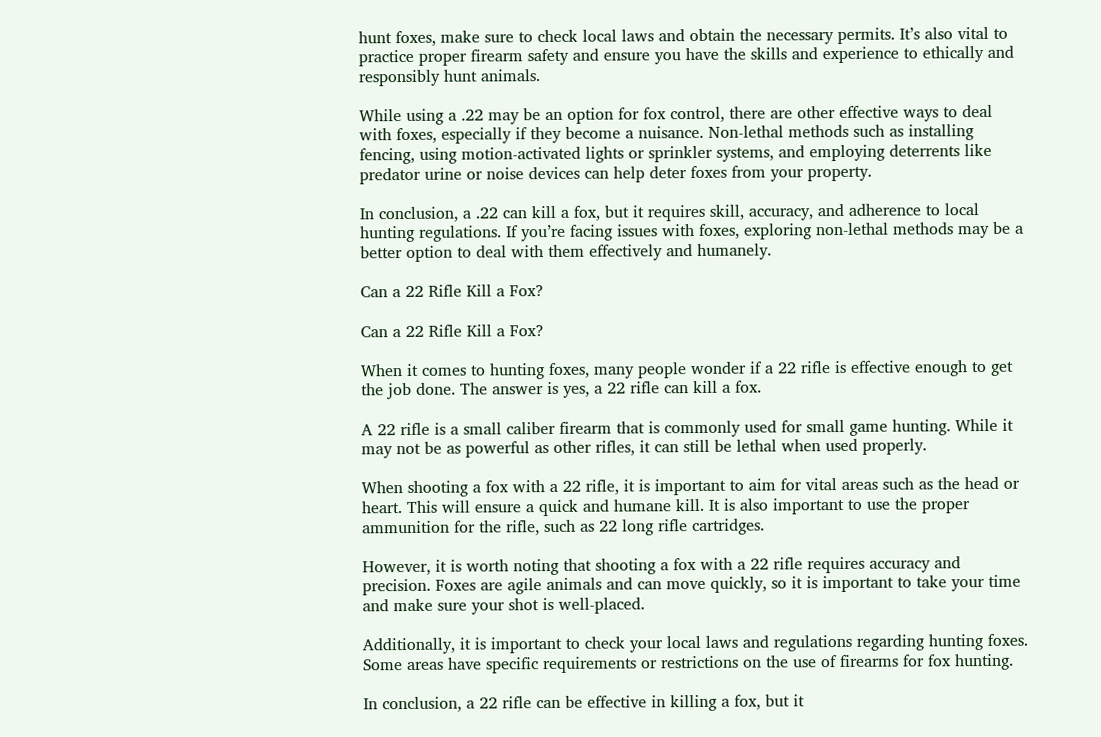hunt foxes, make sure to check local laws and obtain the necessary permits. It’s also vital to practice proper firearm safety and ensure you have the skills and experience to ethically and responsibly hunt animals.

While using a .22 may be an option for fox control, there are other effective ways to deal with foxes, especially if they become a nuisance. Non-lethal methods such as installing fencing, using motion-activated lights or sprinkler systems, and employing deterrents like predator urine or noise devices can help deter foxes from your property.

In conclusion, a .22 can kill a fox, but it requires skill, accuracy, and adherence to local hunting regulations. If you’re facing issues with foxes, exploring non-lethal methods may be a better option to deal with them effectively and humanely.

Can a 22 Rifle Kill a Fox?

Can a 22 Rifle Kill a Fox?

When it comes to hunting foxes, many people wonder if a 22 rifle is effective enough to get the job done. The answer is yes, a 22 rifle can kill a fox.

A 22 rifle is a small caliber firearm that is commonly used for small game hunting. While it may not be as powerful as other rifles, it can still be lethal when used properly.

When shooting a fox with a 22 rifle, it is important to aim for vital areas such as the head or heart. This will ensure a quick and humane kill. It is also important to use the proper ammunition for the rifle, such as 22 long rifle cartridges.

However, it is worth noting that shooting a fox with a 22 rifle requires accuracy and precision. Foxes are agile animals and can move quickly, so it is important to take your time and make sure your shot is well-placed.

Additionally, it is important to check your local laws and regulations regarding hunting foxes. Some areas have specific requirements or restrictions on the use of firearms for fox hunting.

In conclusion, a 22 rifle can be effective in killing a fox, but it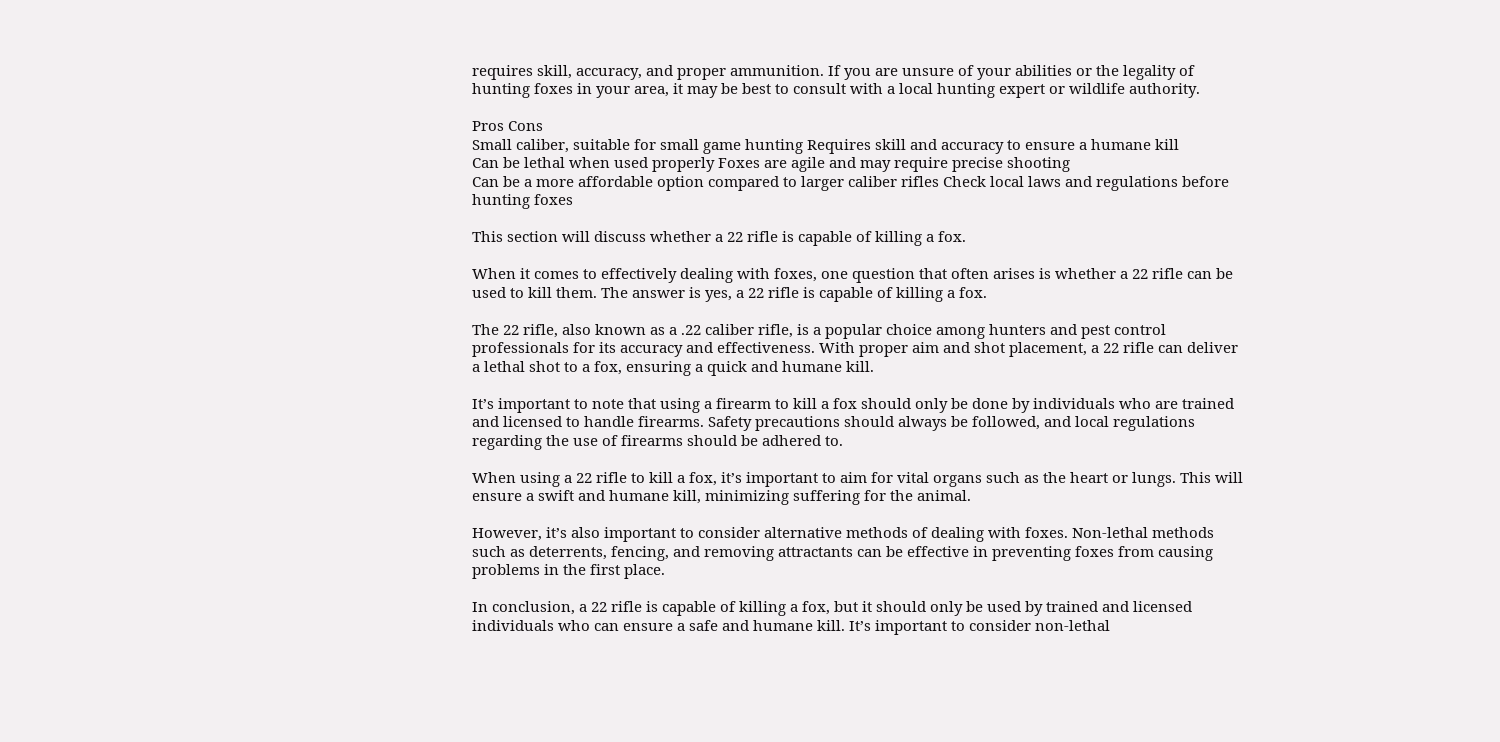requires skill, accuracy, and proper ammunition. If you are unsure of your abilities or the legality of hunting foxes in your area, it may be best to consult with a local hunting expert or wildlife authority.

Pros Cons
Small caliber, suitable for small game hunting Requires skill and accuracy to ensure a humane kill
Can be lethal when used properly Foxes are agile and may require precise shooting
Can be a more affordable option compared to larger caliber rifles Check local laws and regulations before hunting foxes

This section will discuss whether a 22 rifle is capable of killing a fox.

When it comes to effectively dealing with foxes, one question that often arises is whether a 22 rifle can be used to kill them. The answer is yes, a 22 rifle is capable of killing a fox.

The 22 rifle, also known as a .22 caliber rifle, is a popular choice among hunters and pest control professionals for its accuracy and effectiveness. With proper aim and shot placement, a 22 rifle can deliver a lethal shot to a fox, ensuring a quick and humane kill.

It’s important to note that using a firearm to kill a fox should only be done by individuals who are trained and licensed to handle firearms. Safety precautions should always be followed, and local regulations regarding the use of firearms should be adhered to.

When using a 22 rifle to kill a fox, it’s important to aim for vital organs such as the heart or lungs. This will ensure a swift and humane kill, minimizing suffering for the animal.

However, it’s also important to consider alternative methods of dealing with foxes. Non-lethal methods such as deterrents, fencing, and removing attractants can be effective in preventing foxes from causing problems in the first place.

In conclusion, a 22 rifle is capable of killing a fox, but it should only be used by trained and licensed individuals who can ensure a safe and humane kill. It’s important to consider non-lethal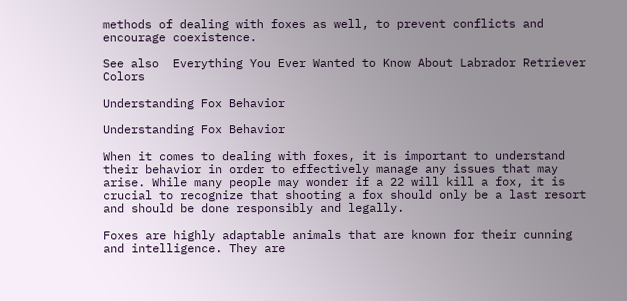methods of dealing with foxes as well, to prevent conflicts and encourage coexistence.

See also  Everything You Ever Wanted to Know About Labrador Retriever Colors

Understanding Fox Behavior

Understanding Fox Behavior

When it comes to dealing with foxes, it is important to understand their behavior in order to effectively manage any issues that may arise. While many people may wonder if a 22 will kill a fox, it is crucial to recognize that shooting a fox should only be a last resort and should be done responsibly and legally.

Foxes are highly adaptable animals that are known for their cunning and intelligence. They are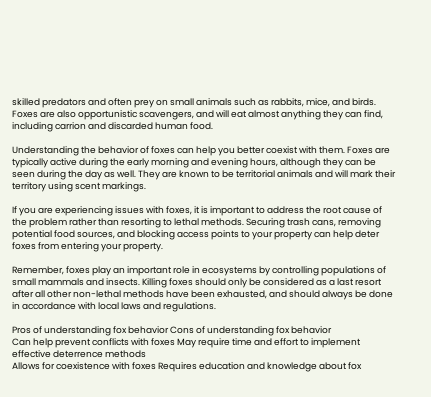skilled predators and often prey on small animals such as rabbits, mice, and birds. Foxes are also opportunistic scavengers, and will eat almost anything they can find, including carrion and discarded human food.

Understanding the behavior of foxes can help you better coexist with them. Foxes are typically active during the early morning and evening hours, although they can be seen during the day as well. They are known to be territorial animals and will mark their territory using scent markings.

If you are experiencing issues with foxes, it is important to address the root cause of the problem rather than resorting to lethal methods. Securing trash cans, removing potential food sources, and blocking access points to your property can help deter foxes from entering your property.

Remember, foxes play an important role in ecosystems by controlling populations of small mammals and insects. Killing foxes should only be considered as a last resort after all other non-lethal methods have been exhausted, and should always be done in accordance with local laws and regulations.

Pros of understanding fox behavior Cons of understanding fox behavior
Can help prevent conflicts with foxes May require time and effort to implement effective deterrence methods
Allows for coexistence with foxes Requires education and knowledge about fox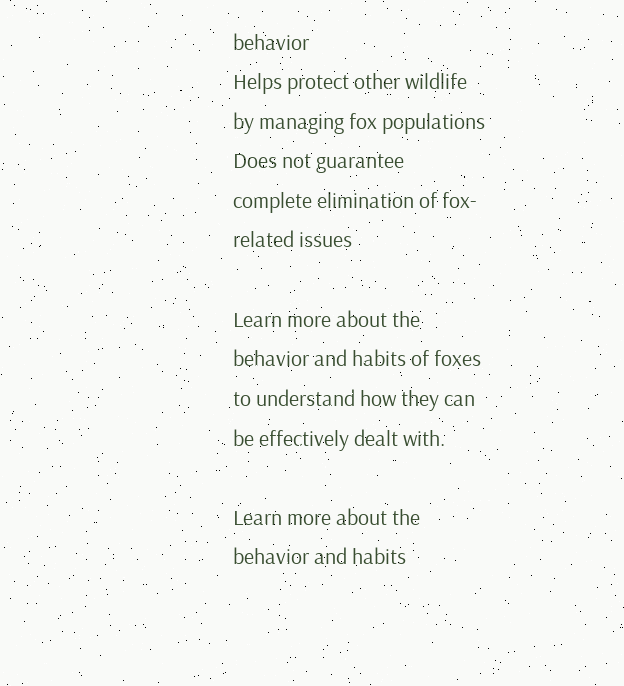behavior
Helps protect other wildlife by managing fox populations Does not guarantee complete elimination of fox-related issues

Learn more about the behavior and habits of foxes to understand how they can be effectively dealt with.

Learn more about the behavior and habits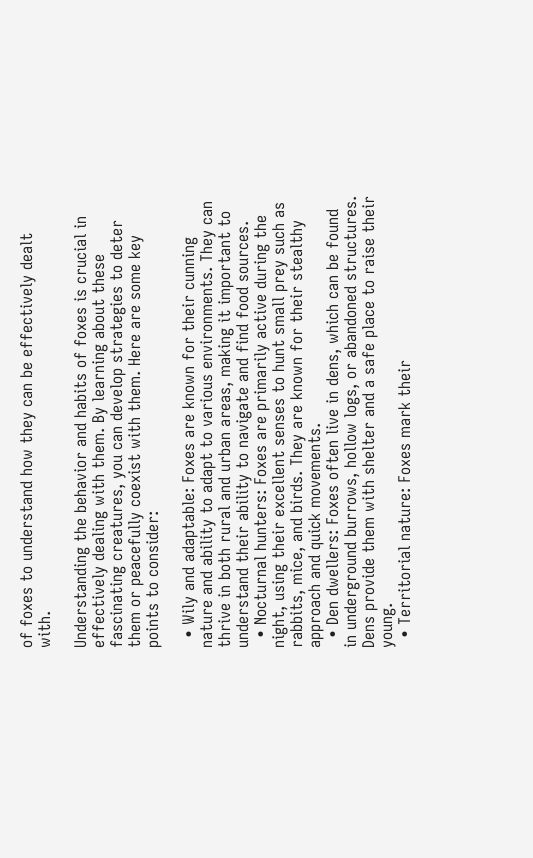of foxes to understand how they can be effectively dealt with.

Understanding the behavior and habits of foxes is crucial in effectively dealing with them. By learning about these fascinating creatures, you can develop strategies to deter them or peacefully coexist with them. Here are some key points to consider:

  • Wily and adaptable: Foxes are known for their cunning nature and ability to adapt to various environments. They can thrive in both rural and urban areas, making it important to understand their ability to navigate and find food sources.
  • Nocturnal hunters: Foxes are primarily active during the night, using their excellent senses to hunt small prey such as rabbits, mice, and birds. They are known for their stealthy approach and quick movements.
  • Den dwellers: Foxes often live in dens, which can be found in underground burrows, hollow logs, or abandoned structures. Dens provide them with shelter and a safe place to raise their young.
  • Territorial nature: Foxes mark their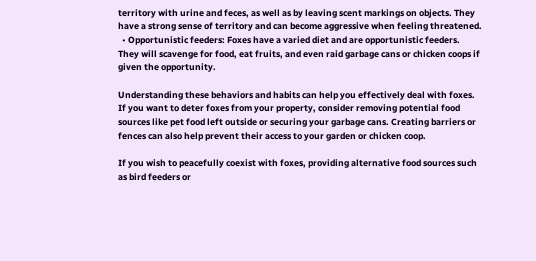territory with urine and feces, as well as by leaving scent markings on objects. They have a strong sense of territory and can become aggressive when feeling threatened.
  • Opportunistic feeders: Foxes have a varied diet and are opportunistic feeders. They will scavenge for food, eat fruits, and even raid garbage cans or chicken coops if given the opportunity.

Understanding these behaviors and habits can help you effectively deal with foxes. If you want to deter foxes from your property, consider removing potential food sources like pet food left outside or securing your garbage cans. Creating barriers or fences can also help prevent their access to your garden or chicken coop.

If you wish to peacefully coexist with foxes, providing alternative food sources such as bird feeders or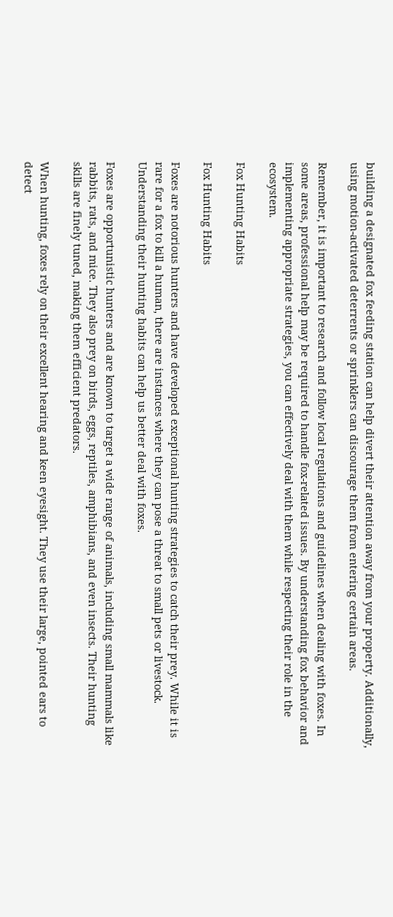building a designated fox feeding station can help divert their attention away from your property. Additionally, using motion-activated deterrents or sprinklers can discourage them from entering certain areas.

Remember, it is important to research and follow local regulations and guidelines when dealing with foxes. In some areas, professional help may be required to handle fox-related issues. By understanding fox behavior and implementing appropriate strategies, you can effectively deal with them while respecting their role in the ecosystem.

Fox Hunting Habits

Fox Hunting Habits

Foxes are notorious hunters and have developed exceptional hunting strategies to catch their prey. While it is rare for a fox to kill a human, there are instances where they can pose a threat to small pets or livestock. Understanding their hunting habits can help us better deal with foxes.

Foxes are opportunistic hunters and are known to target a wide range of animals, including small mammals like rabbits, rats, and mice. They also prey on birds, eggs, reptiles, amphibians, and even insects. Their hunting skills are finely tuned, making them efficient predators.

When hunting, foxes rely on their excellent hearing and keen eyesight. They use their large, pointed ears to detect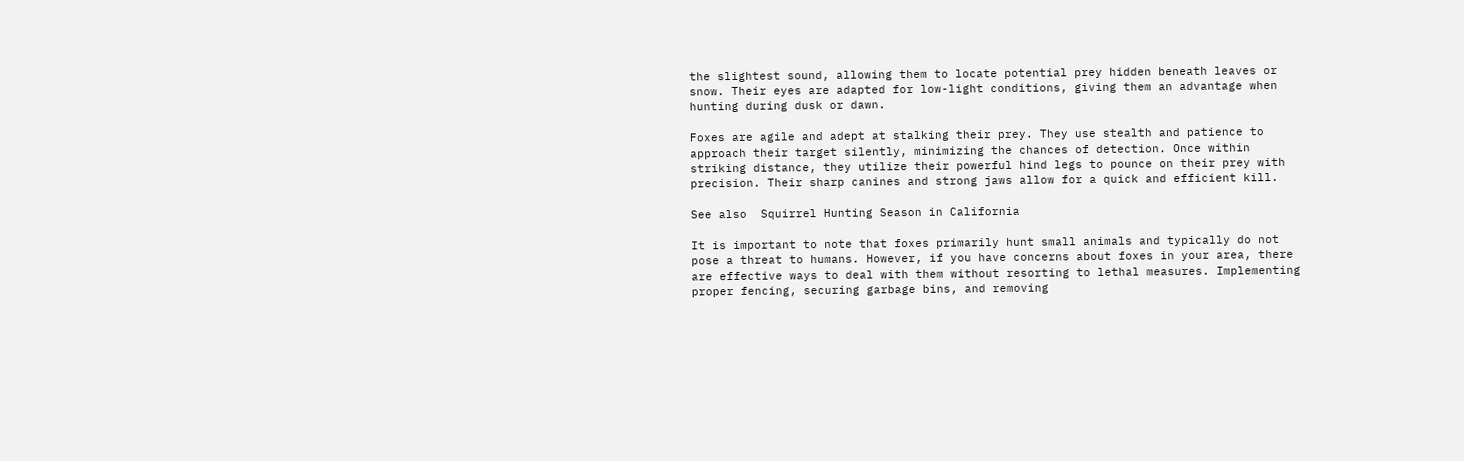the slightest sound, allowing them to locate potential prey hidden beneath leaves or snow. Their eyes are adapted for low-light conditions, giving them an advantage when hunting during dusk or dawn.

Foxes are agile and adept at stalking their prey. They use stealth and patience to approach their target silently, minimizing the chances of detection. Once within striking distance, they utilize their powerful hind legs to pounce on their prey with precision. Their sharp canines and strong jaws allow for a quick and efficient kill.

See also  Squirrel Hunting Season in California

It is important to note that foxes primarily hunt small animals and typically do not pose a threat to humans. However, if you have concerns about foxes in your area, there are effective ways to deal with them without resorting to lethal measures. Implementing proper fencing, securing garbage bins, and removing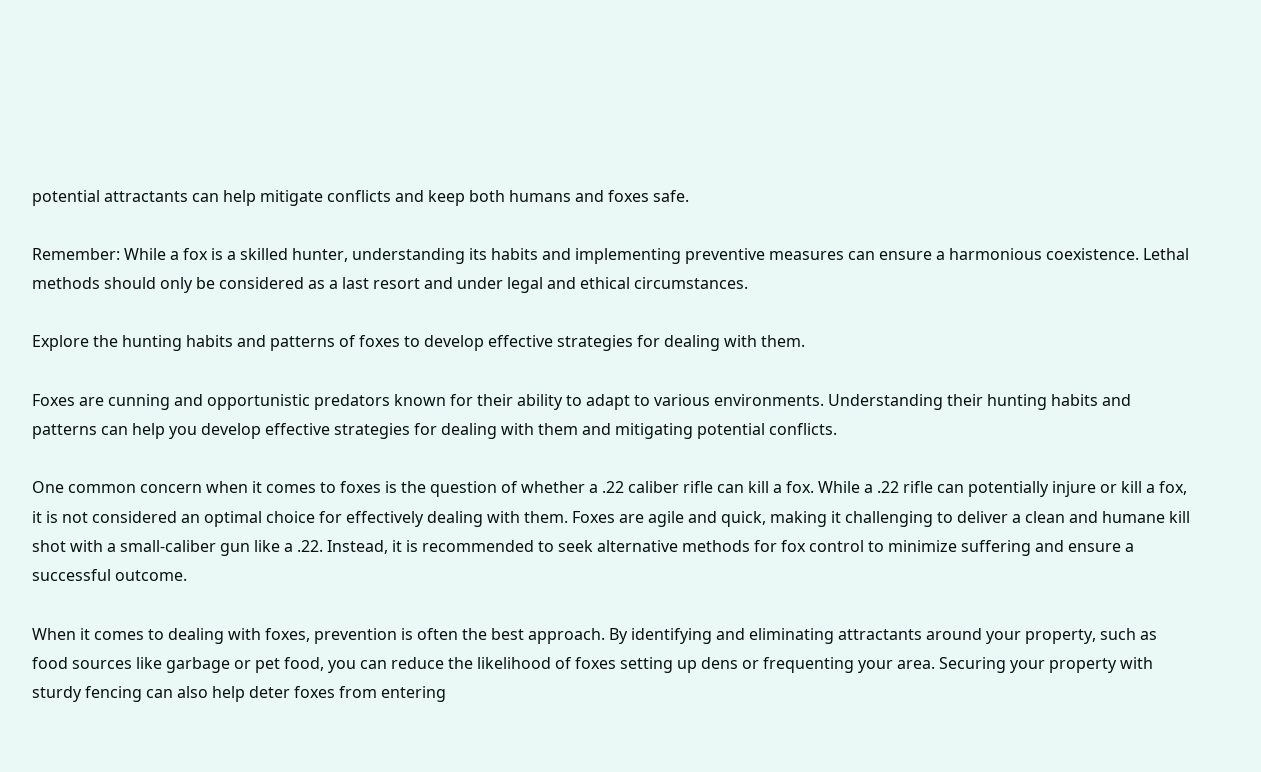potential attractants can help mitigate conflicts and keep both humans and foxes safe.

Remember: While a fox is a skilled hunter, understanding its habits and implementing preventive measures can ensure a harmonious coexistence. Lethal methods should only be considered as a last resort and under legal and ethical circumstances.

Explore the hunting habits and patterns of foxes to develop effective strategies for dealing with them.

Foxes are cunning and opportunistic predators known for their ability to adapt to various environments. Understanding their hunting habits and patterns can help you develop effective strategies for dealing with them and mitigating potential conflicts.

One common concern when it comes to foxes is the question of whether a .22 caliber rifle can kill a fox. While a .22 rifle can potentially injure or kill a fox, it is not considered an optimal choice for effectively dealing with them. Foxes are agile and quick, making it challenging to deliver a clean and humane kill shot with a small-caliber gun like a .22. Instead, it is recommended to seek alternative methods for fox control to minimize suffering and ensure a successful outcome.

When it comes to dealing with foxes, prevention is often the best approach. By identifying and eliminating attractants around your property, such as food sources like garbage or pet food, you can reduce the likelihood of foxes setting up dens or frequenting your area. Securing your property with sturdy fencing can also help deter foxes from entering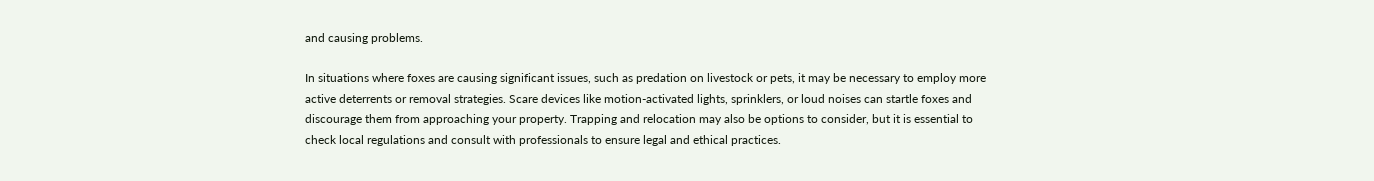and causing problems.

In situations where foxes are causing significant issues, such as predation on livestock or pets, it may be necessary to employ more active deterrents or removal strategies. Scare devices like motion-activated lights, sprinklers, or loud noises can startle foxes and discourage them from approaching your property. Trapping and relocation may also be options to consider, but it is essential to check local regulations and consult with professionals to ensure legal and ethical practices.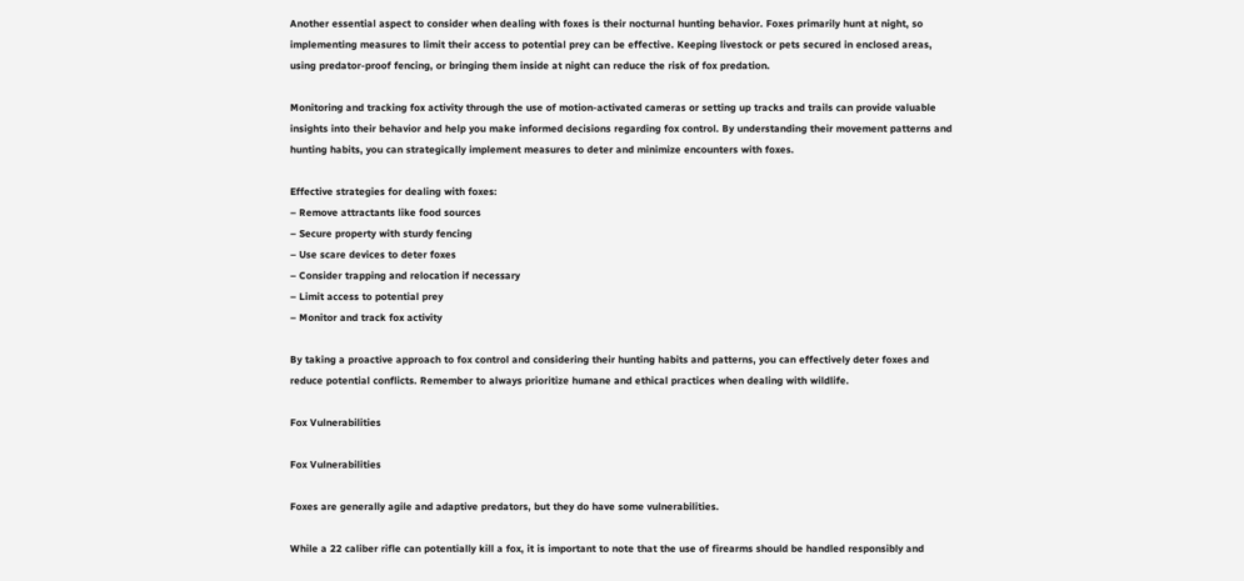Another essential aspect to consider when dealing with foxes is their nocturnal hunting behavior. Foxes primarily hunt at night, so implementing measures to limit their access to potential prey can be effective. Keeping livestock or pets secured in enclosed areas, using predator-proof fencing, or bringing them inside at night can reduce the risk of fox predation.

Monitoring and tracking fox activity through the use of motion-activated cameras or setting up tracks and trails can provide valuable insights into their behavior and help you make informed decisions regarding fox control. By understanding their movement patterns and hunting habits, you can strategically implement measures to deter and minimize encounters with foxes.

Effective strategies for dealing with foxes:
– Remove attractants like food sources
– Secure property with sturdy fencing
– Use scare devices to deter foxes
– Consider trapping and relocation if necessary
– Limit access to potential prey
– Monitor and track fox activity

By taking a proactive approach to fox control and considering their hunting habits and patterns, you can effectively deter foxes and reduce potential conflicts. Remember to always prioritize humane and ethical practices when dealing with wildlife.

Fox Vulnerabilities

Fox Vulnerabilities

Foxes are generally agile and adaptive predators, but they do have some vulnerabilities.

While a 22 caliber rifle can potentially kill a fox, it is important to note that the use of firearms should be handled responsibly and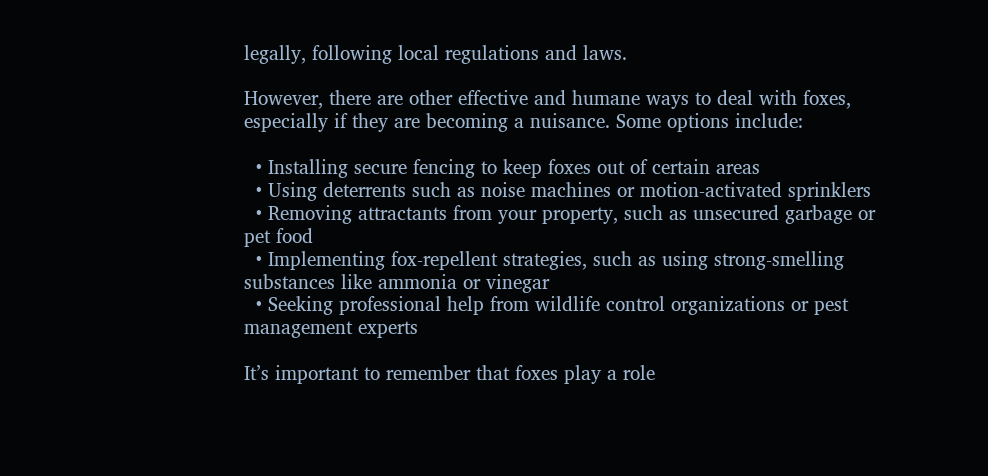legally, following local regulations and laws.

However, there are other effective and humane ways to deal with foxes, especially if they are becoming a nuisance. Some options include:

  • Installing secure fencing to keep foxes out of certain areas
  • Using deterrents such as noise machines or motion-activated sprinklers
  • Removing attractants from your property, such as unsecured garbage or pet food
  • Implementing fox-repellent strategies, such as using strong-smelling substances like ammonia or vinegar
  • Seeking professional help from wildlife control organizations or pest management experts

It’s important to remember that foxes play a role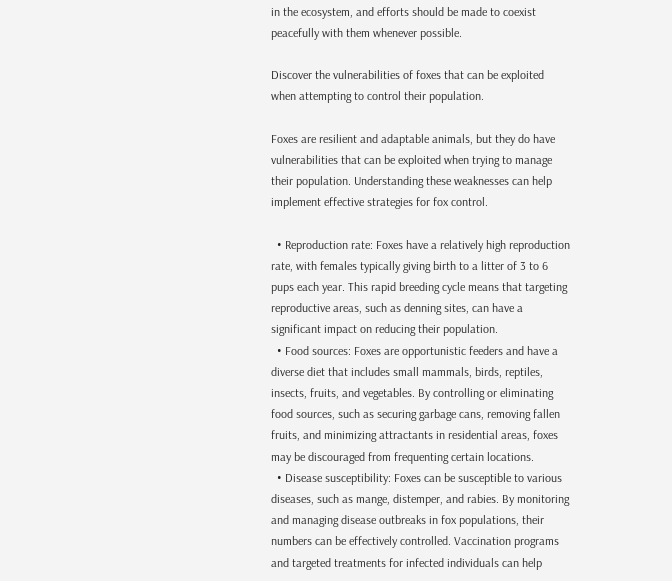in the ecosystem, and efforts should be made to coexist peacefully with them whenever possible.

Discover the vulnerabilities of foxes that can be exploited when attempting to control their population.

Foxes are resilient and adaptable animals, but they do have vulnerabilities that can be exploited when trying to manage their population. Understanding these weaknesses can help implement effective strategies for fox control.

  • Reproduction rate: Foxes have a relatively high reproduction rate, with females typically giving birth to a litter of 3 to 6 pups each year. This rapid breeding cycle means that targeting reproductive areas, such as denning sites, can have a significant impact on reducing their population.
  • Food sources: Foxes are opportunistic feeders and have a diverse diet that includes small mammals, birds, reptiles, insects, fruits, and vegetables. By controlling or eliminating food sources, such as securing garbage cans, removing fallen fruits, and minimizing attractants in residential areas, foxes may be discouraged from frequenting certain locations.
  • Disease susceptibility: Foxes can be susceptible to various diseases, such as mange, distemper, and rabies. By monitoring and managing disease outbreaks in fox populations, their numbers can be effectively controlled. Vaccination programs and targeted treatments for infected individuals can help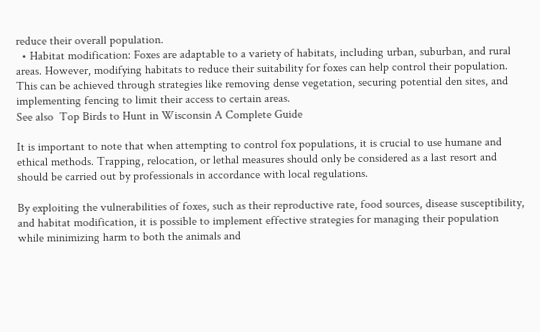reduce their overall population.
  • Habitat modification: Foxes are adaptable to a variety of habitats, including urban, suburban, and rural areas. However, modifying habitats to reduce their suitability for foxes can help control their population. This can be achieved through strategies like removing dense vegetation, securing potential den sites, and implementing fencing to limit their access to certain areas.
See also  Top Birds to Hunt in Wisconsin A Complete Guide

It is important to note that when attempting to control fox populations, it is crucial to use humane and ethical methods. Trapping, relocation, or lethal measures should only be considered as a last resort and should be carried out by professionals in accordance with local regulations.

By exploiting the vulnerabilities of foxes, such as their reproductive rate, food sources, disease susceptibility, and habitat modification, it is possible to implement effective strategies for managing their population while minimizing harm to both the animals and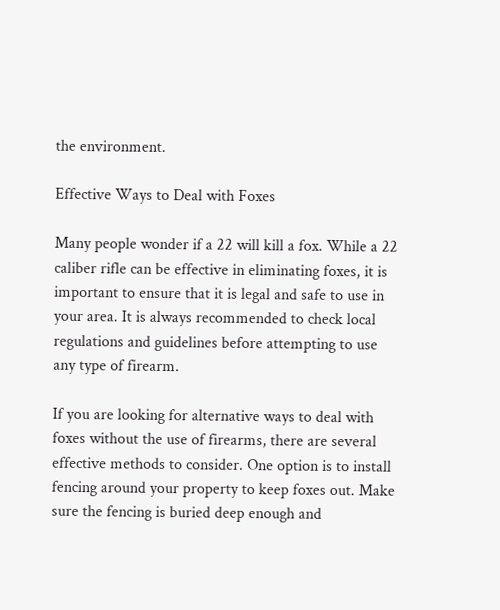the environment.

Effective Ways to Deal with Foxes

Many people wonder if a 22 will kill a fox. While a 22 caliber rifle can be effective in eliminating foxes, it is important to ensure that it is legal and safe to use in your area. It is always recommended to check local regulations and guidelines before attempting to use any type of firearm.

If you are looking for alternative ways to deal with foxes without the use of firearms, there are several effective methods to consider. One option is to install fencing around your property to keep foxes out. Make sure the fencing is buried deep enough and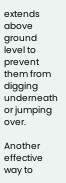extends above ground level to prevent them from digging underneath or jumping over.

Another effective way to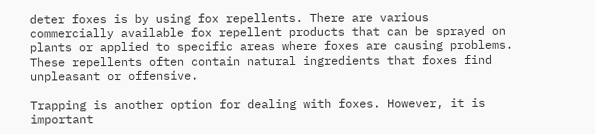deter foxes is by using fox repellents. There are various commercially available fox repellent products that can be sprayed on plants or applied to specific areas where foxes are causing problems. These repellents often contain natural ingredients that foxes find unpleasant or offensive.

Trapping is another option for dealing with foxes. However, it is important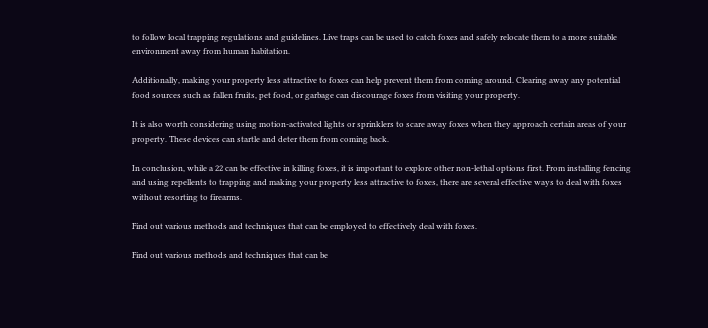to follow local trapping regulations and guidelines. Live traps can be used to catch foxes and safely relocate them to a more suitable environment away from human habitation.

Additionally, making your property less attractive to foxes can help prevent them from coming around. Clearing away any potential food sources such as fallen fruits, pet food, or garbage can discourage foxes from visiting your property.

It is also worth considering using motion-activated lights or sprinklers to scare away foxes when they approach certain areas of your property. These devices can startle and deter them from coming back.

In conclusion, while a 22 can be effective in killing foxes, it is important to explore other non-lethal options first. From installing fencing and using repellents to trapping and making your property less attractive to foxes, there are several effective ways to deal with foxes without resorting to firearms.

Find out various methods and techniques that can be employed to effectively deal with foxes.

Find out various methods and techniques that can be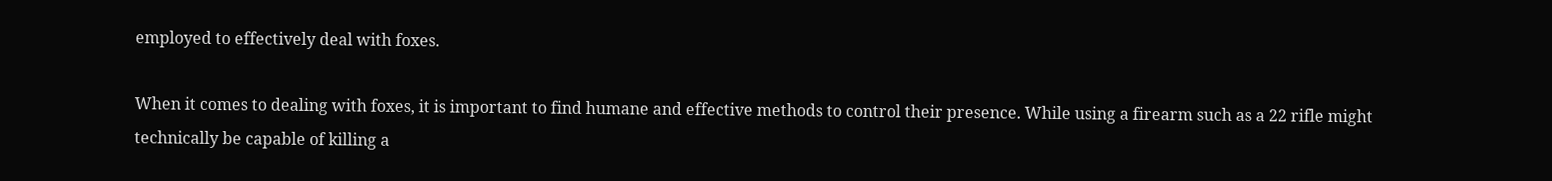employed to effectively deal with foxes.

When it comes to dealing with foxes, it is important to find humane and effective methods to control their presence. While using a firearm such as a 22 rifle might technically be capable of killing a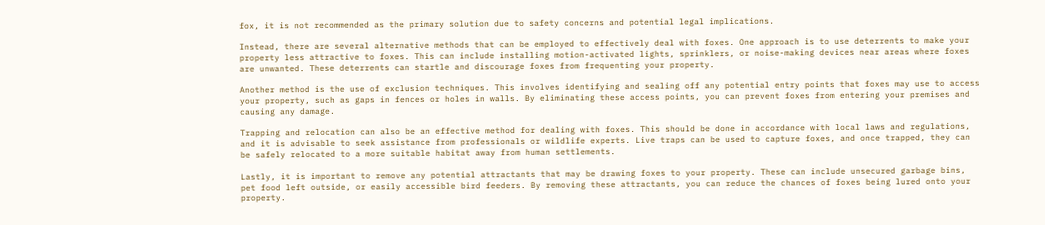fox, it is not recommended as the primary solution due to safety concerns and potential legal implications.

Instead, there are several alternative methods that can be employed to effectively deal with foxes. One approach is to use deterrents to make your property less attractive to foxes. This can include installing motion-activated lights, sprinklers, or noise-making devices near areas where foxes are unwanted. These deterrents can startle and discourage foxes from frequenting your property.

Another method is the use of exclusion techniques. This involves identifying and sealing off any potential entry points that foxes may use to access your property, such as gaps in fences or holes in walls. By eliminating these access points, you can prevent foxes from entering your premises and causing any damage.

Trapping and relocation can also be an effective method for dealing with foxes. This should be done in accordance with local laws and regulations, and it is advisable to seek assistance from professionals or wildlife experts. Live traps can be used to capture foxes, and once trapped, they can be safely relocated to a more suitable habitat away from human settlements.

Lastly, it is important to remove any potential attractants that may be drawing foxes to your property. These can include unsecured garbage bins, pet food left outside, or easily accessible bird feeders. By removing these attractants, you can reduce the chances of foxes being lured onto your property.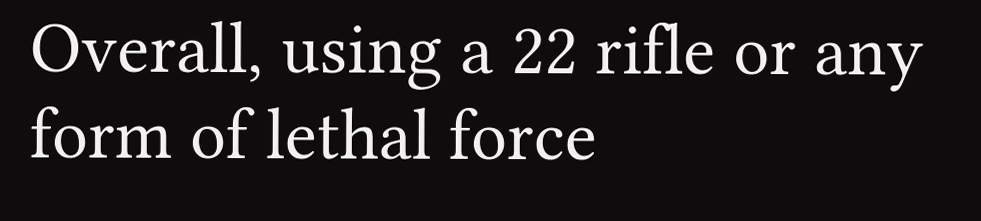Overall, using a 22 rifle or any form of lethal force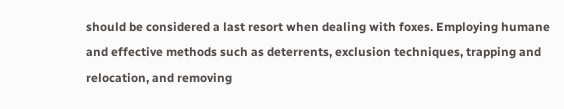should be considered a last resort when dealing with foxes. Employing humane and effective methods such as deterrents, exclusion techniques, trapping and relocation, and removing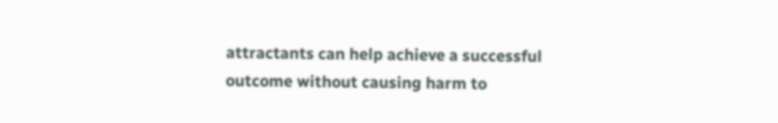attractants can help achieve a successful outcome without causing harm to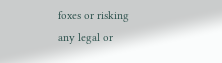foxes or risking any legal or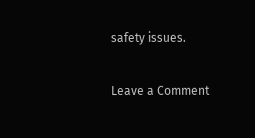safety issues.

Leave a Comment